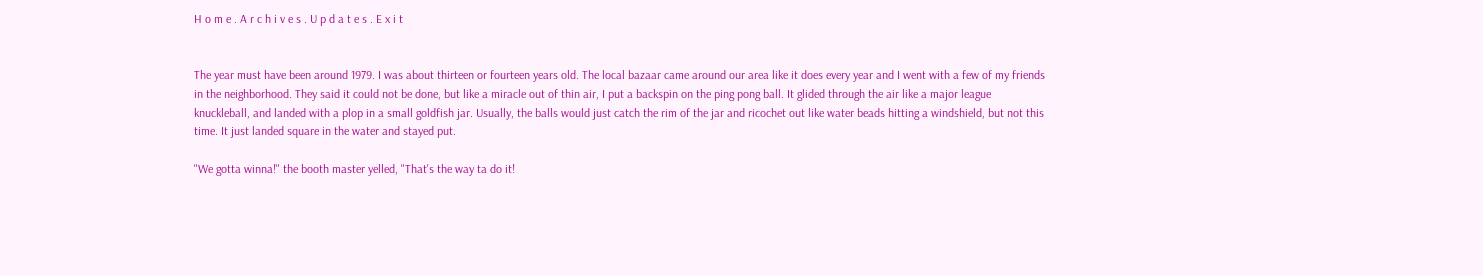H o m e . A r c h i v e s . U p d a t e s . E x i t


The year must have been around 1979. I was about thirteen or fourteen years old. The local bazaar came around our area like it does every year and I went with a few of my friends in the neighborhood. They said it could not be done, but like a miracle out of thin air, I put a backspin on the ping pong ball. It glided through the air like a major league knuckleball, and landed with a plop in a small goldfish jar. Usually, the balls would just catch the rim of the jar and ricochet out like water beads hitting a windshield, but not this time. It just landed square in the water and stayed put.

"We gotta winna!" the booth master yelled, "That's the way ta do it!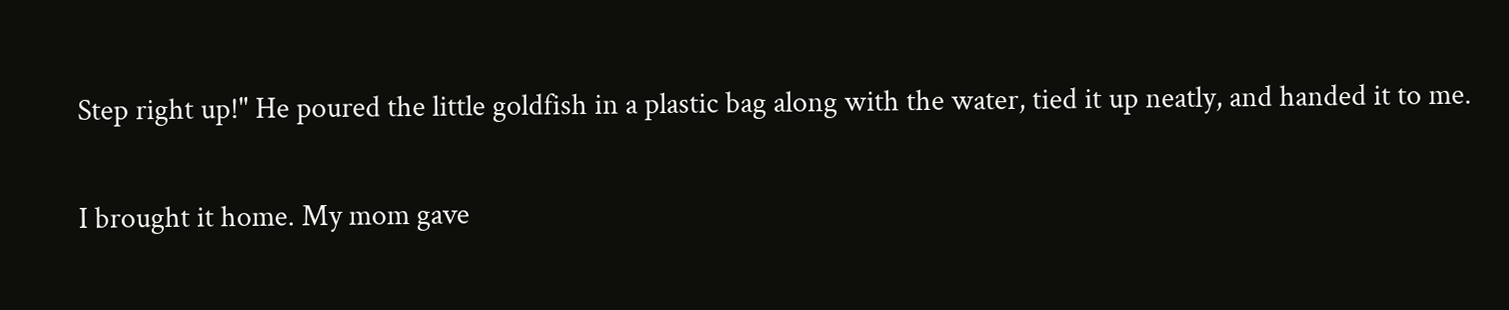Step right up!" He poured the little goldfish in a plastic bag along with the water, tied it up neatly, and handed it to me.

I brought it home. My mom gave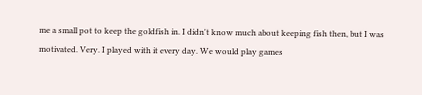me a small pot to keep the goldfish in. I didn't know much about keeping fish then, but I was motivated. Very. I played with it every day. We would play games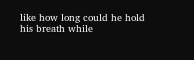like how long could he hold his breath while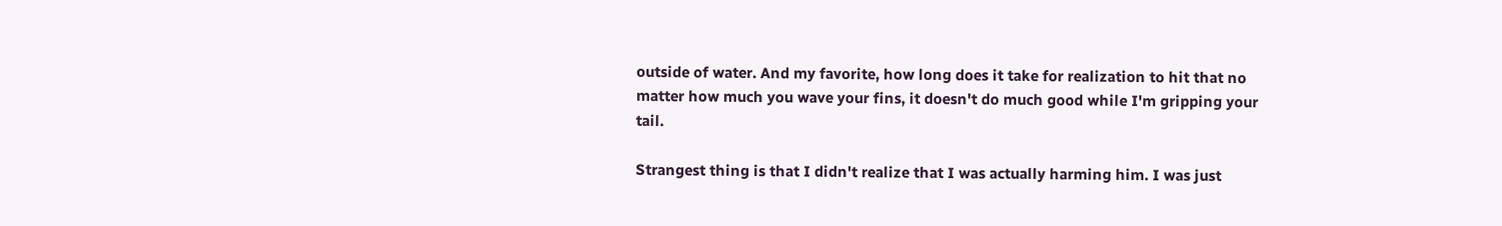outside of water. And my favorite, how long does it take for realization to hit that no matter how much you wave your fins, it doesn't do much good while I'm gripping your tail.

Strangest thing is that I didn't realize that I was actually harming him. I was just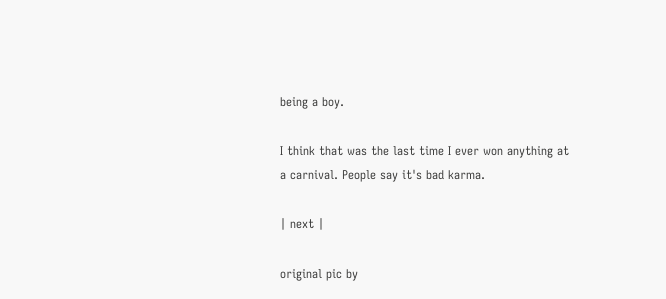being a boy.

I think that was the last time I ever won anything at a carnival. People say it's bad karma.

| next |

original pic by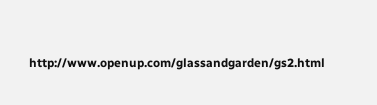http://www.openup.com/glassandgarden/gs2.html